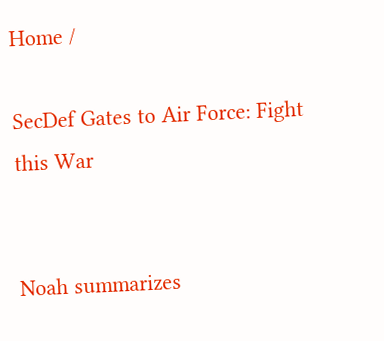Home /

SecDef Gates to Air Force: Fight this War


Noah summarizes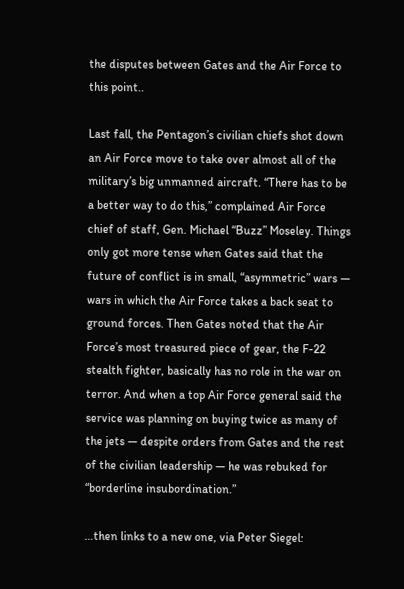the disputes between Gates and the Air Force to this point..

Last fall, the Pentagon’s civilian chiefs shot down an Air Force move to take over almost all of the military’s big unmanned aircraft. “There has to be a better way to do this,” complained Air Force chief of staff, Gen. Michael “Buzz” Moseley. Things only got more tense when Gates said that the future of conflict is in small, “asymmetric” wars — wars in which the Air Force takes a back seat to ground forces. Then Gates noted that the Air Force’s most treasured piece of gear, the F-22 stealth fighter, basically has no role in the war on terror. And when a top Air Force general said the service was planning on buying twice as many of the jets — despite orders from Gates and the rest of the civilian leadership — he was rebuked for “borderline insubordination.”

…then links to a new one, via Peter Siegel: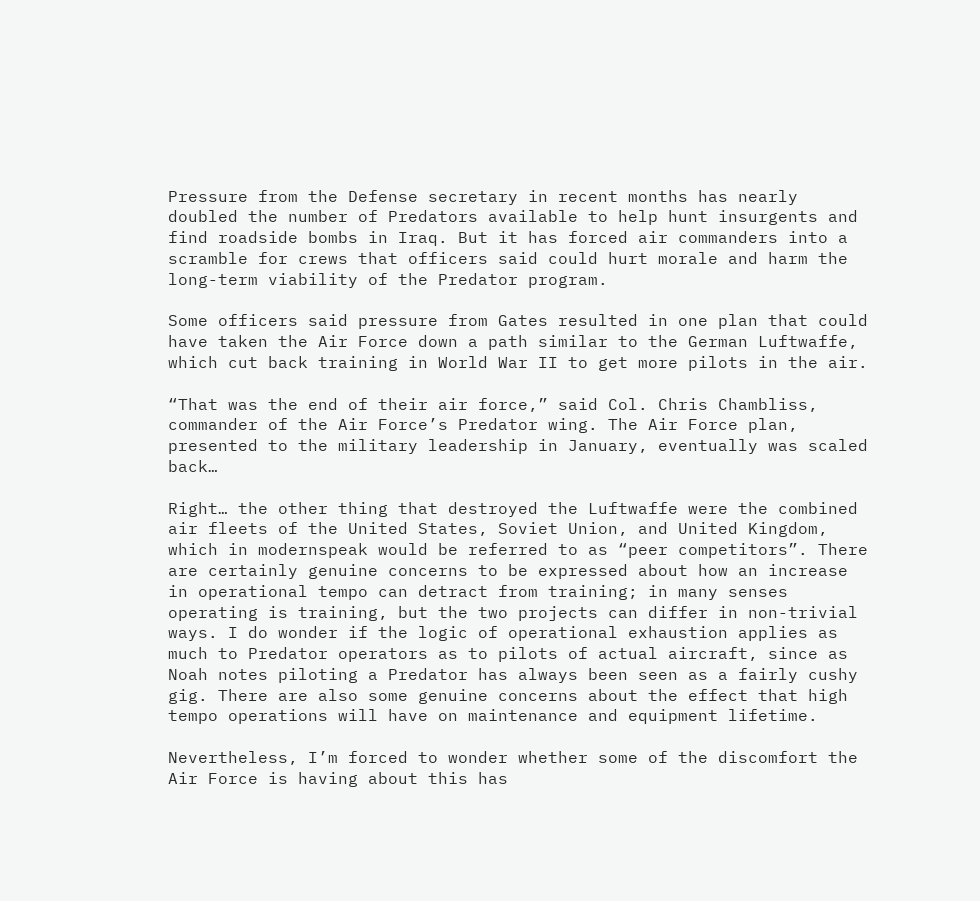Pressure from the Defense secretary in recent months has nearly doubled the number of Predators available to help hunt insurgents and find roadside bombs in Iraq. But it has forced air commanders into a scramble for crews that officers said could hurt morale and harm the long-term viability of the Predator program.

Some officers said pressure from Gates resulted in one plan that could have taken the Air Force down a path similar to the German Luftwaffe, which cut back training in World War II to get more pilots in the air.

“That was the end of their air force,” said Col. Chris Chambliss, commander of the Air Force’s Predator wing. The Air Force plan, presented to the military leadership in January, eventually was scaled back…

Right… the other thing that destroyed the Luftwaffe were the combined air fleets of the United States, Soviet Union, and United Kingdom, which in modernspeak would be referred to as “peer competitors”. There are certainly genuine concerns to be expressed about how an increase in operational tempo can detract from training; in many senses operating is training, but the two projects can differ in non-trivial ways. I do wonder if the logic of operational exhaustion applies as much to Predator operators as to pilots of actual aircraft, since as Noah notes piloting a Predator has always been seen as a fairly cushy gig. There are also some genuine concerns about the effect that high tempo operations will have on maintenance and equipment lifetime.

Nevertheless, I’m forced to wonder whether some of the discomfort the Air Force is having about this has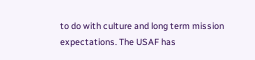to do with culture and long term mission expectations. The USAF has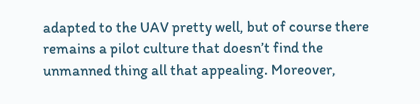adapted to the UAV pretty well, but of course there remains a pilot culture that doesn’t find the unmanned thing all that appealing. Moreover,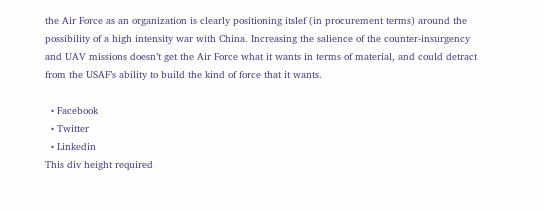the Air Force as an organization is clearly positioning itslef (in procurement terms) around the possibility of a high intensity war with China. Increasing the salience of the counter-insurgency and UAV missions doesn’t get the Air Force what it wants in terms of material, and could detract from the USAF’s ability to build the kind of force that it wants.

  • Facebook
  • Twitter
  • Linkedin
This div height required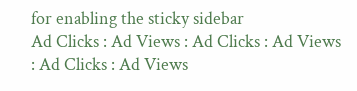for enabling the sticky sidebar
Ad Clicks : Ad Views : Ad Clicks : Ad Views : Ad Clicks : Ad Views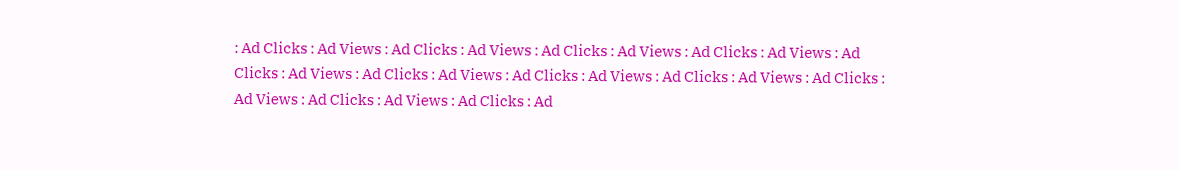: Ad Clicks : Ad Views : Ad Clicks : Ad Views : Ad Clicks : Ad Views : Ad Clicks : Ad Views : Ad Clicks : Ad Views : Ad Clicks : Ad Views : Ad Clicks : Ad Views : Ad Clicks : Ad Views : Ad Clicks : Ad Views : Ad Clicks : Ad Views : Ad Clicks : Ad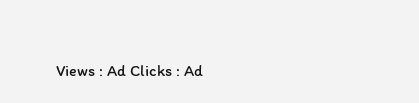Views : Ad Clicks : Ad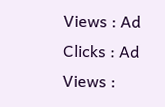Views : Ad Clicks : Ad Views :